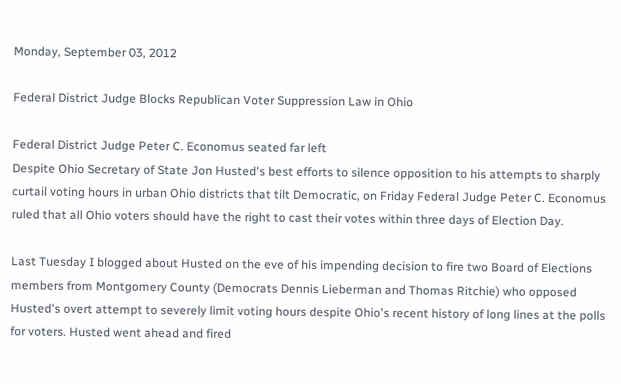Monday, September 03, 2012

Federal District Judge Blocks Republican Voter Suppression Law in Ohio

Federal District Judge Peter C. Economus seated far left
Despite Ohio Secretary of State Jon Husted's best efforts to silence opposition to his attempts to sharply curtail voting hours in urban Ohio districts that tilt Democratic, on Friday Federal Judge Peter C. Economus ruled that all Ohio voters should have the right to cast their votes within three days of Election Day.

Last Tuesday I blogged about Husted on the eve of his impending decision to fire two Board of Elections members from Montgomery County (Democrats Dennis Lieberman and Thomas Ritchie) who opposed Husted's overt attempt to severely limit voting hours despite Ohio's recent history of long lines at the polls for voters. Husted went ahead and fired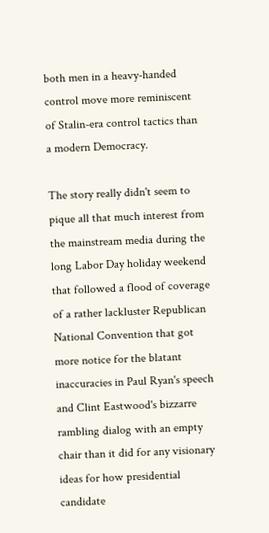both men in a heavy-handed control move more reminiscent of Stalin-era control tactics than a modern Democracy.

The story really didn't seem to pique all that much interest from the mainstream media during the long Labor Day holiday weekend that followed a flood of coverage of a rather lackluster Republican National Convention that got more notice for the blatant inaccuracies in Paul Ryan's speech and Clint Eastwood's bizzarre rambling dialog with an empty chair than it did for any visionary ideas for how presidential candidate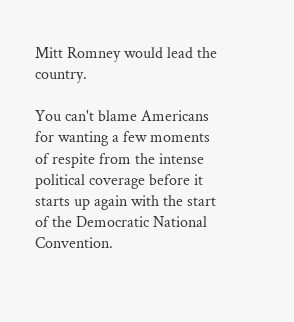Mitt Romney would lead the country.

You can't blame Americans for wanting a few moments of respite from the intense political coverage before it starts up again with the start of the Democratic National Convention.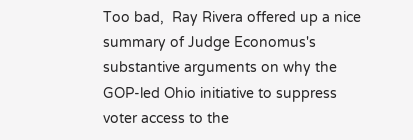Too bad,  Ray Rivera offered up a nice summary of Judge Economus's substantive arguments on why the GOP-led Ohio initiative to suppress voter access to the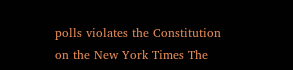polls violates the Constitution on the New York Times The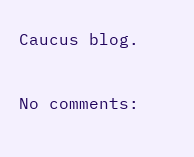Caucus blog.

No comments: